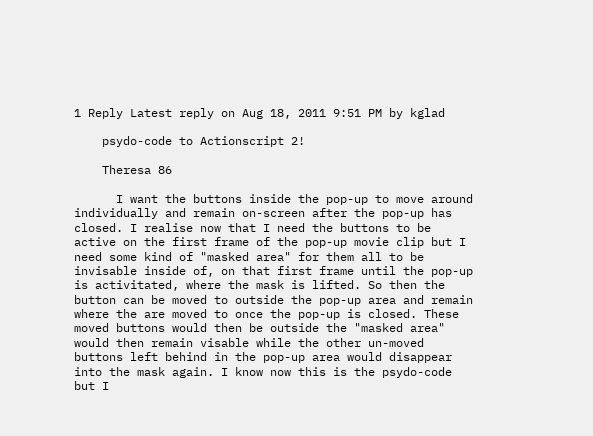1 Reply Latest reply on Aug 18, 2011 9:51 PM by kglad

    psydo-code to Actionscript 2!

    Theresa 86

      I want the buttons inside the pop-up to move around individually and remain on-screen after the pop-up has closed. I realise now that I need the buttons to be active on the first frame of the pop-up movie clip but I need some kind of "masked area" for them all to be invisable inside of, on that first frame until the pop-up is activitated, where the mask is lifted. So then the button can be moved to outside the pop-up area and remain where the are moved to once the pop-up is closed. These moved buttons would then be outside the "masked area" would then remain visable while the other un-moved buttons left behind in the pop-up area would disappear into the mask again. I know now this is the psydo-code but I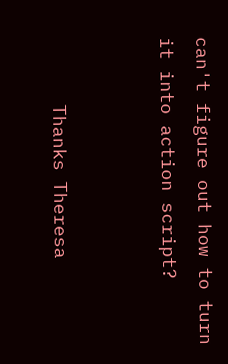can't figure out how to turn it into action script?


      Thanks Theresa